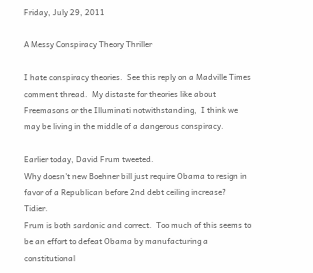Friday, July 29, 2011

A Messy Conspiracy Theory Thriller

I hate conspiracy theories.  See this reply on a Madville Times comment thread.  My distaste for theories like about Freemasons or the Illuminati notwithstanding,  I think we may be living in the middle of a dangerous conspiracy.

Earlier today, David Frum tweeted.
Why doesn't new Boehner bill just require Obama to resign in favor of a Republican before 2nd debt ceiling increase? Tidier.
Frum is both sardonic and correct.  Too much of this seems to be an effort to defeat Obama by manufacturing a constitutional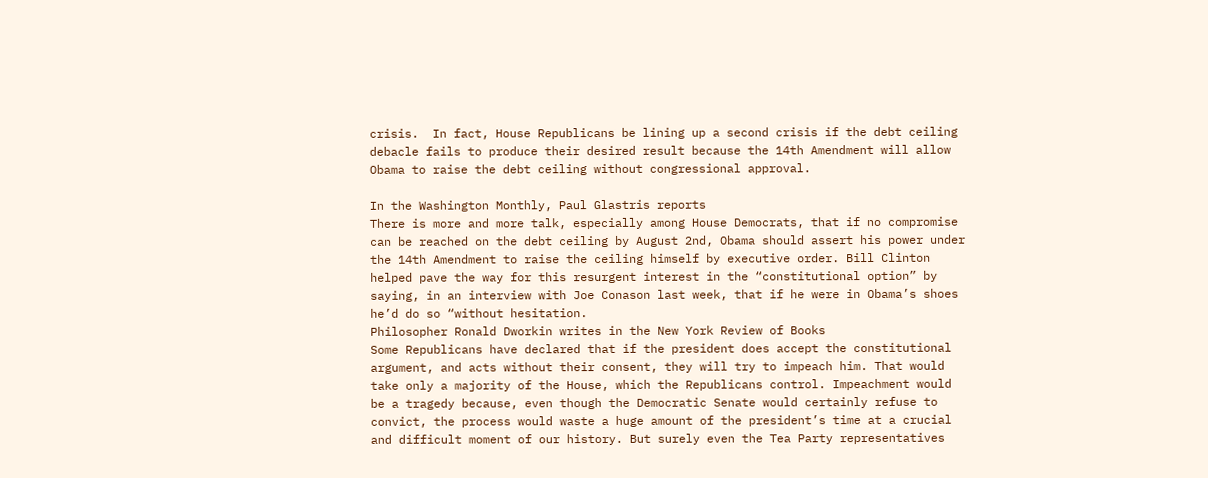crisis.  In fact, House Republicans be lining up a second crisis if the debt ceiling debacle fails to produce their desired result because the 14th Amendment will allow Obama to raise the debt ceiling without congressional approval.

In the Washington Monthly, Paul Glastris reports
There is more and more talk, especially among House Democrats, that if no compromise can be reached on the debt ceiling by August 2nd, Obama should assert his power under the 14th Amendment to raise the ceiling himself by executive order. Bill Clinton helped pave the way for this resurgent interest in the “constitutional option” by saying, in an interview with Joe Conason last week, that if he were in Obama’s shoes he’d do so “without hesitation.
Philosopher Ronald Dworkin writes in the New York Review of Books
Some Republicans have declared that if the president does accept the constitutional argument, and acts without their consent, they will try to impeach him. That would take only a majority of the House, which the Republicans control. Impeachment would be a tragedy because, even though the Democratic Senate would certainly refuse to convict, the process would waste a huge amount of the president’s time at a crucial and difficult moment of our history. But surely even the Tea Party representatives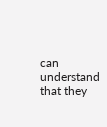can understand that they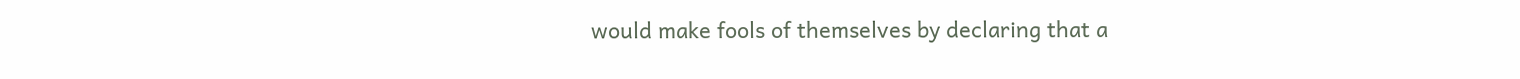would make fools of themselves by declaring that a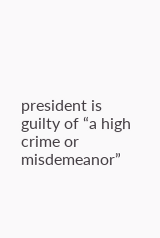president is guilty of “a high crime or misdemeanor”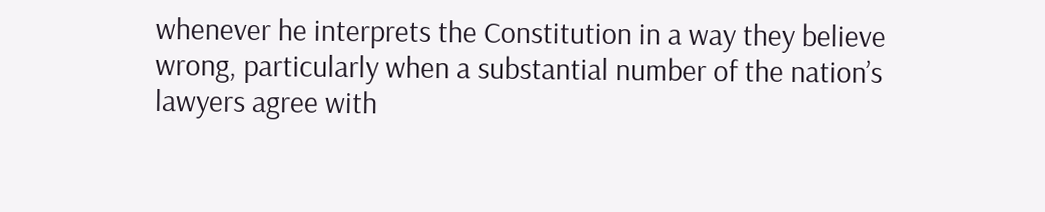whenever he interprets the Constitution in a way they believe wrong, particularly when a substantial number of the nation’s lawyers agree with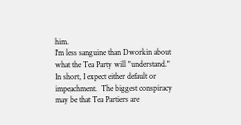him.
I'm less sanguine than Dworkin about what the Tea Party will "understand."  In short, I expect either default or impeachment.  The biggest conspiracy may be that Tea Partiers are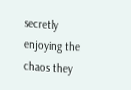secretly enjoying the chaos they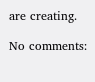are creating.

No comments: